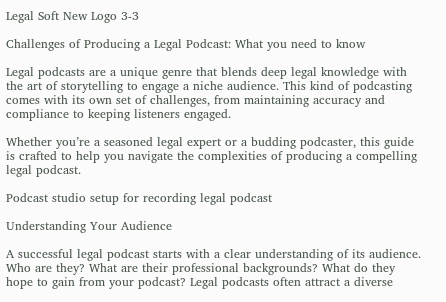Legal Soft New Logo 3-3

Challenges of Producing a Legal Podcast: What you need to know

Legal podcasts are a unique genre that blends deep legal knowledge with the art of storytelling to engage a niche audience. This kind of podcasting comes with its own set of challenges, from maintaining accuracy and compliance to keeping listeners engaged.

Whether you’re a seasoned legal expert or a budding podcaster, this guide is crafted to help you navigate the complexities of producing a compelling legal podcast.

Podcast studio setup for recording legal podcast

Understanding Your Audience

A successful legal podcast starts with a clear understanding of its audience. Who are they? What are their professional backgrounds? What do they hope to gain from your podcast? Legal podcasts often attract a diverse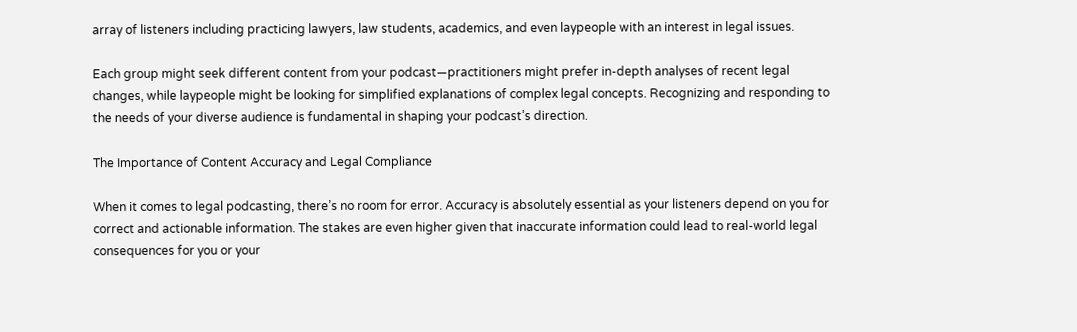array of listeners including practicing lawyers, law students, academics, and even laypeople with an interest in legal issues.

Each group might seek different content from your podcast—practitioners might prefer in-depth analyses of recent legal changes, while laypeople might be looking for simplified explanations of complex legal concepts. Recognizing and responding to the needs of your diverse audience is fundamental in shaping your podcast’s direction.

The Importance of Content Accuracy and Legal Compliance

When it comes to legal podcasting, there’s no room for error. Accuracy is absolutely essential as your listeners depend on you for correct and actionable information. The stakes are even higher given that inaccurate information could lead to real-world legal consequences for you or your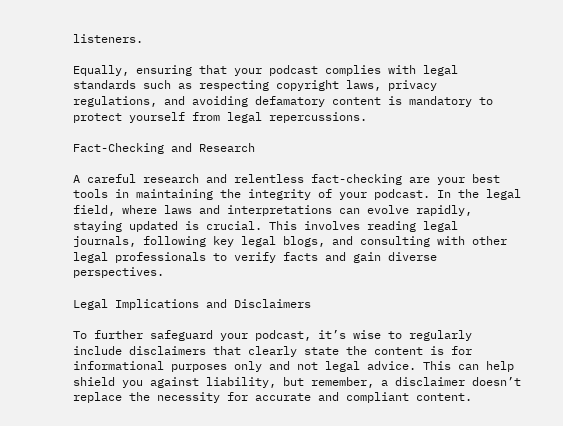listeners.

Equally, ensuring that your podcast complies with legal standards such as respecting copyright laws, privacy regulations, and avoiding defamatory content is mandatory to protect yourself from legal repercussions.

Fact-Checking and Research

A careful research and relentless fact-checking are your best tools in maintaining the integrity of your podcast. In the legal field, where laws and interpretations can evolve rapidly, staying updated is crucial. This involves reading legal journals, following key legal blogs, and consulting with other legal professionals to verify facts and gain diverse perspectives.

Legal Implications and Disclaimers

To further safeguard your podcast, it’s wise to regularly include disclaimers that clearly state the content is for informational purposes only and not legal advice. This can help shield you against liability, but remember, a disclaimer doesn’t replace the necessity for accurate and compliant content.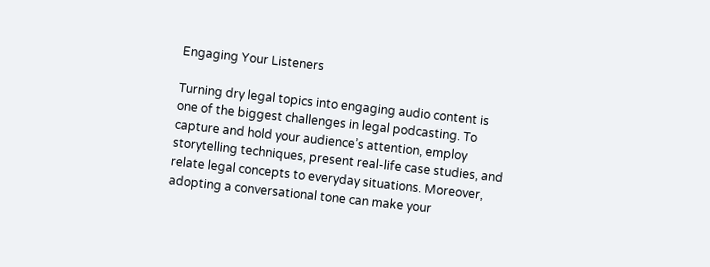Engaging Your Listeners

Turning dry legal topics into engaging audio content is one of the biggest challenges in legal podcasting. To capture and hold your audience’s attention, employ storytelling techniques, present real-life case studies, and relate legal concepts to everyday situations. Moreover, adopting a conversational tone can make your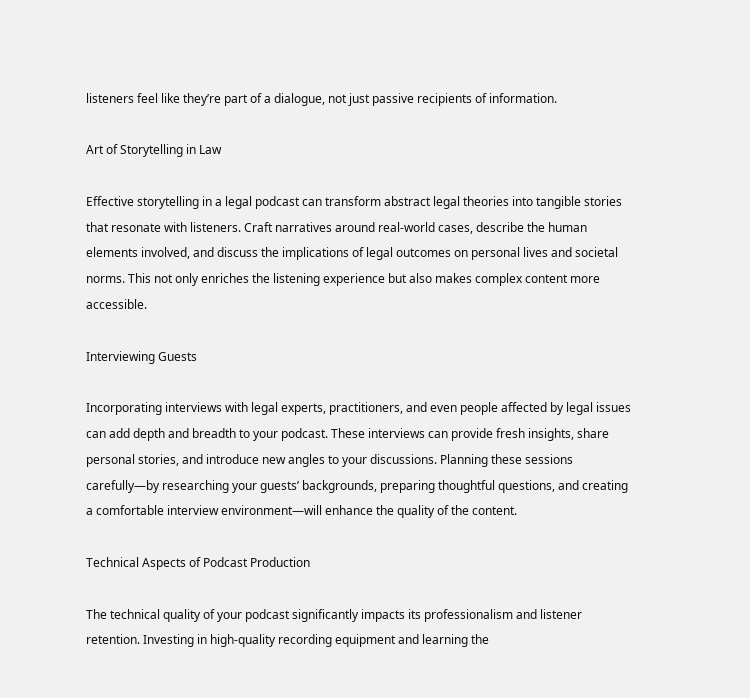listeners feel like they’re part of a dialogue, not just passive recipients of information.

Art of Storytelling in Law

Effective storytelling in a legal podcast can transform abstract legal theories into tangible stories that resonate with listeners. Craft narratives around real-world cases, describe the human elements involved, and discuss the implications of legal outcomes on personal lives and societal norms. This not only enriches the listening experience but also makes complex content more accessible.

Interviewing Guests

Incorporating interviews with legal experts, practitioners, and even people affected by legal issues can add depth and breadth to your podcast. These interviews can provide fresh insights, share personal stories, and introduce new angles to your discussions. Planning these sessions carefully—by researching your guests’ backgrounds, preparing thoughtful questions, and creating a comfortable interview environment—will enhance the quality of the content.

Technical Aspects of Podcast Production

The technical quality of your podcast significantly impacts its professionalism and listener retention. Investing in high-quality recording equipment and learning the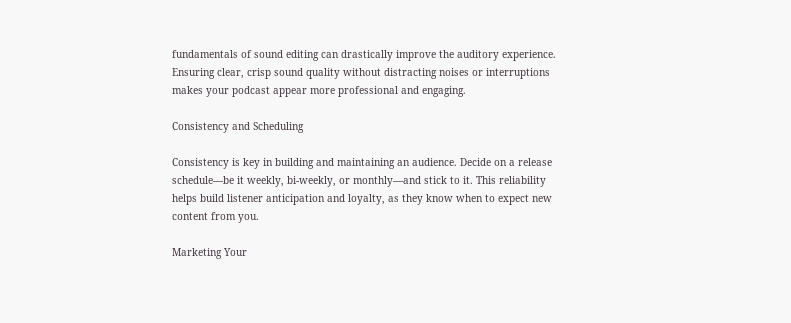fundamentals of sound editing can drastically improve the auditory experience. Ensuring clear, crisp sound quality without distracting noises or interruptions makes your podcast appear more professional and engaging.

Consistency and Scheduling

Consistency is key in building and maintaining an audience. Decide on a release schedule—be it weekly, bi-weekly, or monthly—and stick to it. This reliability helps build listener anticipation and loyalty, as they know when to expect new content from you.

Marketing Your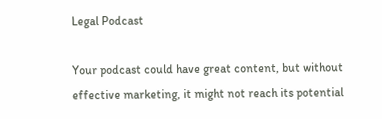Legal Podcast

Your podcast could have great content, but without effective marketing, it might not reach its potential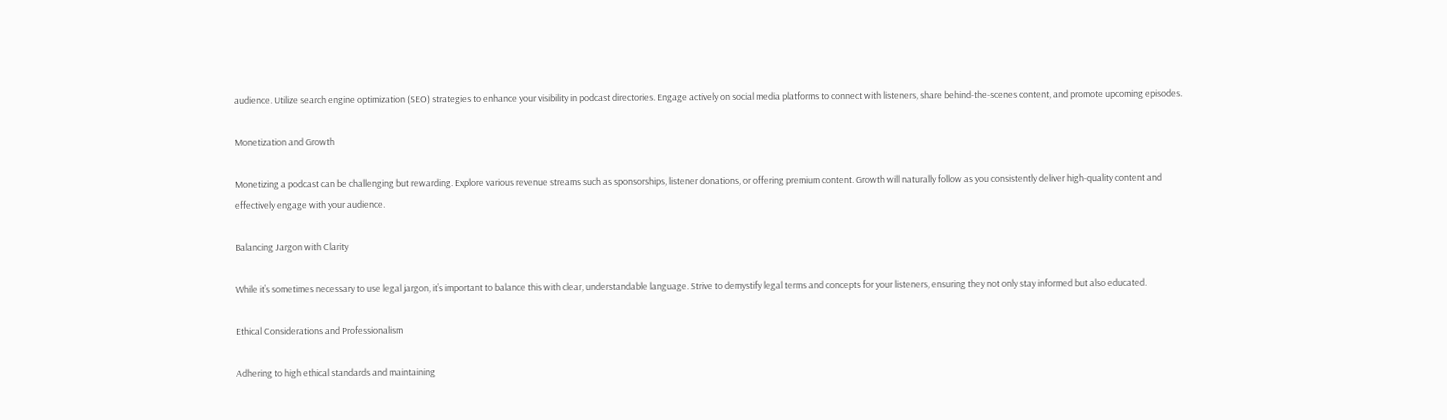audience. Utilize search engine optimization (SEO) strategies to enhance your visibility in podcast directories. Engage actively on social media platforms to connect with listeners, share behind-the-scenes content, and promote upcoming episodes.

Monetization and Growth

Monetizing a podcast can be challenging but rewarding. Explore various revenue streams such as sponsorships, listener donations, or offering premium content. Growth will naturally follow as you consistently deliver high-quality content and effectively engage with your audience.

Balancing Jargon with Clarity

While it’s sometimes necessary to use legal jargon, it’s important to balance this with clear, understandable language. Strive to demystify legal terms and concepts for your listeners, ensuring they not only stay informed but also educated.

Ethical Considerations and Professionalism

Adhering to high ethical standards and maintaining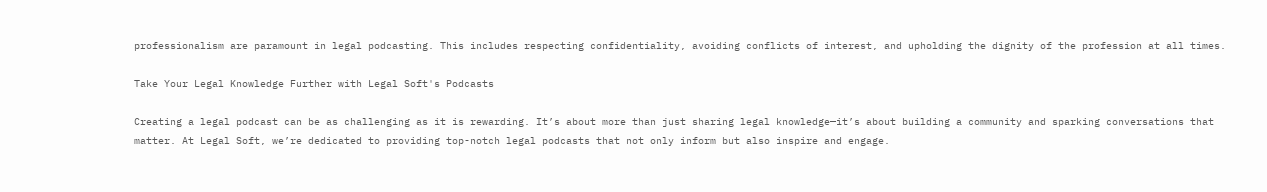professionalism are paramount in legal podcasting. This includes respecting confidentiality, avoiding conflicts of interest, and upholding the dignity of the profession at all times.

Take Your Legal Knowledge Further with Legal Soft's Podcasts

Creating a legal podcast can be as challenging as it is rewarding. It’s about more than just sharing legal knowledge—it’s about building a community and sparking conversations that matter. At Legal Soft, we’re dedicated to providing top-notch legal podcasts that not only inform but also inspire and engage.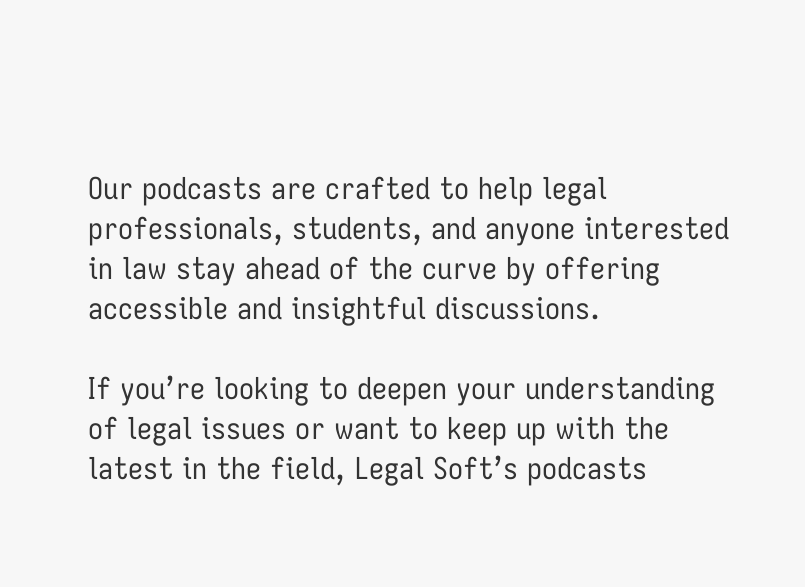Our podcasts are crafted to help legal professionals, students, and anyone interested in law stay ahead of the curve by offering accessible and insightful discussions.

If you’re looking to deepen your understanding of legal issues or want to keep up with the latest in the field, Legal Soft’s podcasts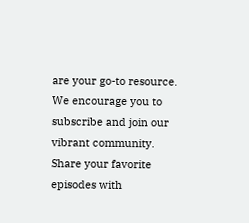are your go-to resource. We encourage you to subscribe and join our vibrant community. Share your favorite episodes with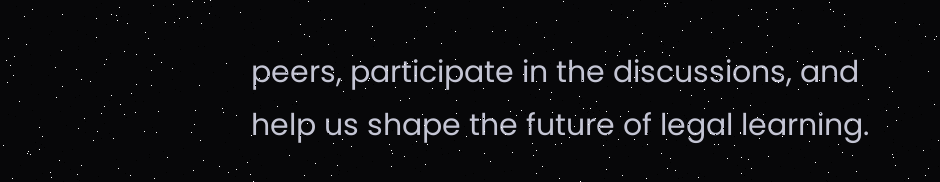peers, participate in the discussions, and help us shape the future of legal learning.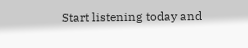Start listening today and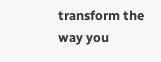transform the way you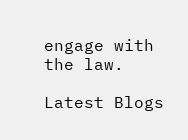engage with the law.

Latest Blogs